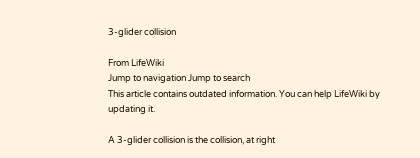3-glider collision

From LifeWiki
Jump to navigation Jump to search
This article contains outdated information. You can help LifeWiki by updating it.

A 3-glider collision is the collision, at right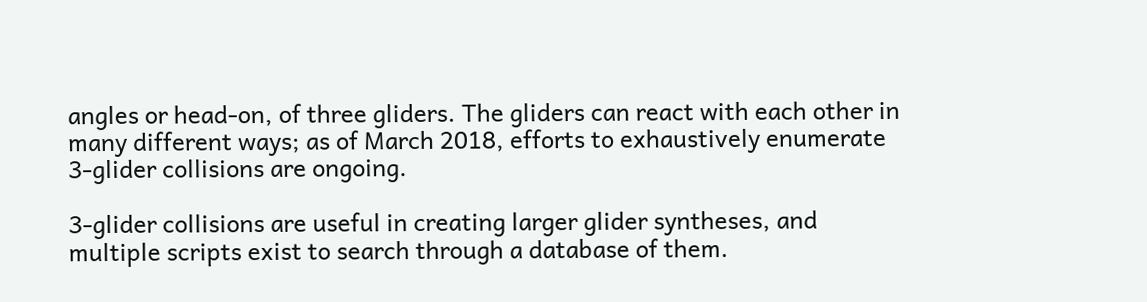angles or head-on, of three gliders. The gliders can react with each other in many different ways; as of March 2018, efforts to exhaustively enumerate 3-glider collisions are ongoing.

3-glider collisions are useful in creating larger glider syntheses, and multiple scripts exist to search through a database of them.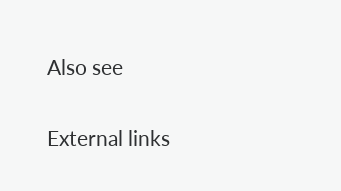Also see

External links